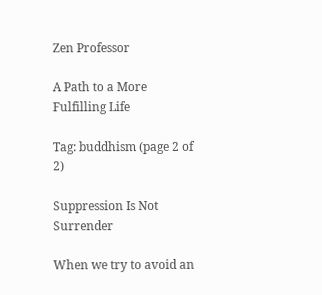Zen Professor

A Path to a More Fulfilling Life

Tag: buddhism (page 2 of 2)

Suppression Is Not Surrender

When we try to avoid an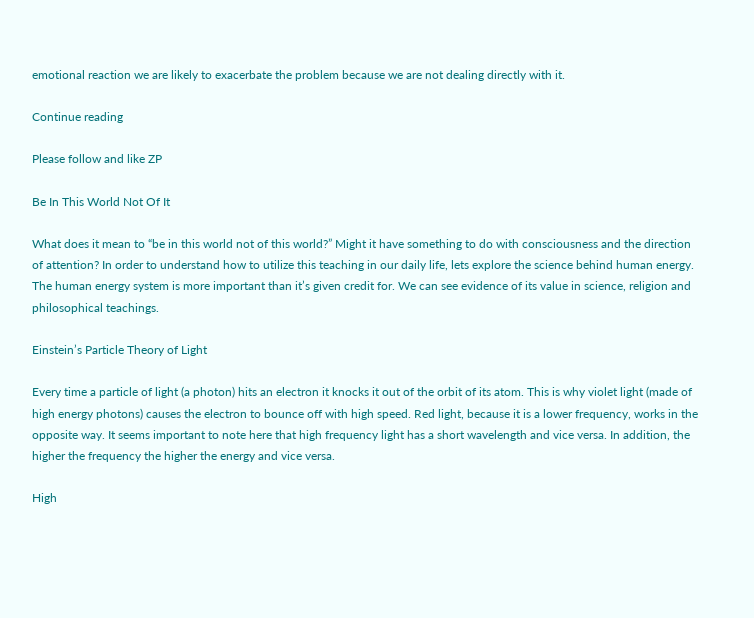emotional reaction we are likely to exacerbate the problem because we are not dealing directly with it.

Continue reading

Please follow and like ZP

Be In This World Not Of It

What does it mean to “be in this world not of this world?” Might it have something to do with consciousness and the direction of attention? In order to understand how to utilize this teaching in our daily life, lets explore the science behind human energy. The human energy system is more important than it’s given credit for. We can see evidence of its value in science, religion and philosophical teachings.

Einstein’s Particle Theory of Light

Every time a particle of light (a photon) hits an electron it knocks it out of the orbit of its atom. This is why violet light (made of high energy photons) causes the electron to bounce off with high speed. Red light, because it is a lower frequency, works in the opposite way. It seems important to note here that high frequency light has a short wavelength and vice versa. In addition, the higher the frequency the higher the energy and vice versa.

High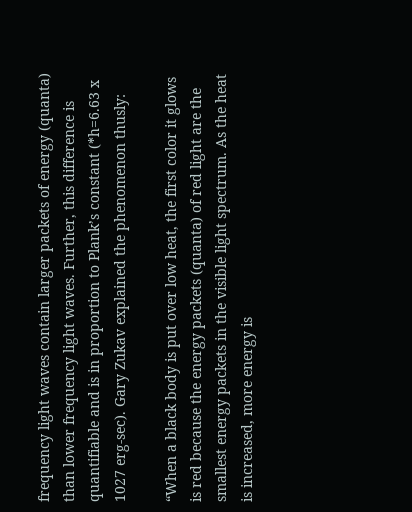frequency light waves contain larger packets of energy (quanta) than lower frequency light waves. Further, this difference is quantifiable and is in proportion to Plank’s constant (*h=6.63 x 1027 erg-sec). Gary Zukav explained the phenomenon thusly:

“When a black body is put over low heat, the first color it glows is red because the energy packets (quanta) of red light are the smallest energy packets in the visible light spectrum. As the heat is increased, more energy is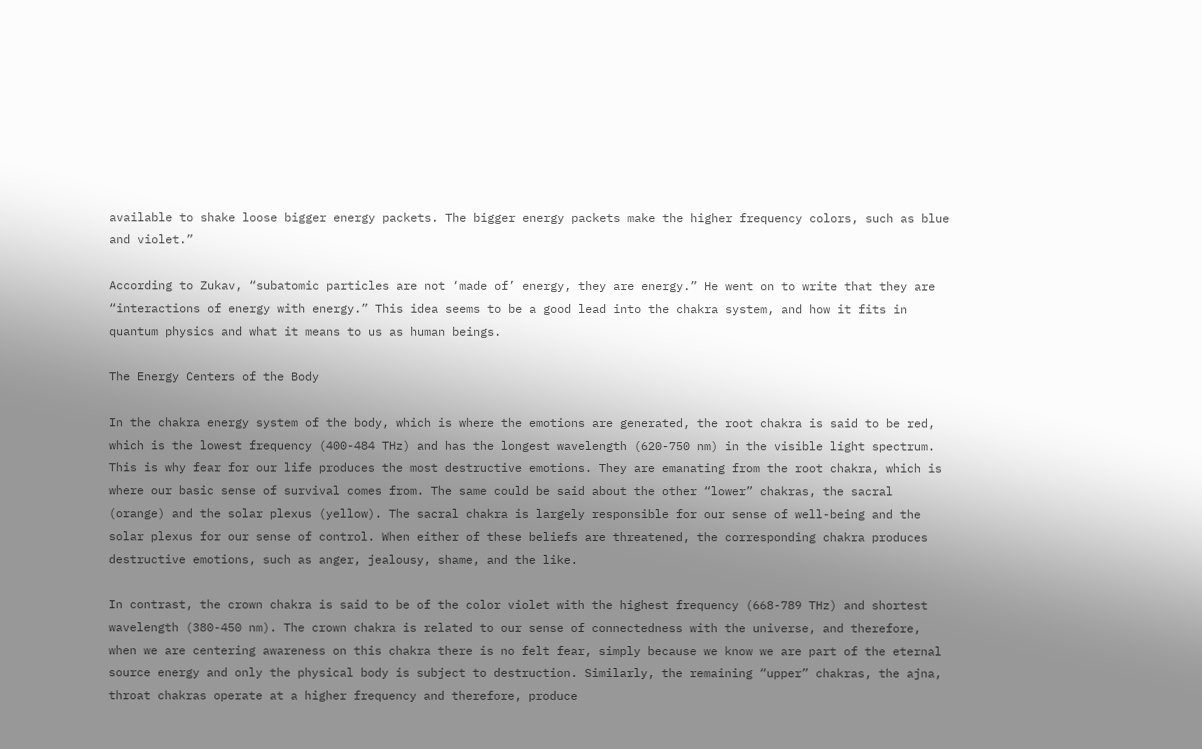available to shake loose bigger energy packets. The bigger energy packets make the higher frequency colors, such as blue and violet.”

According to Zukav, “subatomic particles are not ‘made of’ energy, they are energy.” He went on to write that they are “interactions of energy with energy.” This idea seems to be a good lead into the chakra system, and how it fits in quantum physics and what it means to us as human beings.

The Energy Centers of the Body

In the chakra energy system of the body, which is where the emotions are generated, the root chakra is said to be red, which is the lowest frequency (400-484 THz) and has the longest wavelength (620-750 nm) in the visible light spectrum. This is why fear for our life produces the most destructive emotions. They are emanating from the root chakra, which is where our basic sense of survival comes from. The same could be said about the other “lower” chakras, the sacral (orange) and the solar plexus (yellow). The sacral chakra is largely responsible for our sense of well-being and the solar plexus for our sense of control. When either of these beliefs are threatened, the corresponding chakra produces destructive emotions, such as anger, jealousy, shame, and the like.

In contrast, the crown chakra is said to be of the color violet with the highest frequency (668-789 THz) and shortest wavelength (380-450 nm). The crown chakra is related to our sense of connectedness with the universe, and therefore, when we are centering awareness on this chakra there is no felt fear, simply because we know we are part of the eternal source energy and only the physical body is subject to destruction. Similarly, the remaining “upper” chakras, the ajna, throat chakras operate at a higher frequency and therefore, produce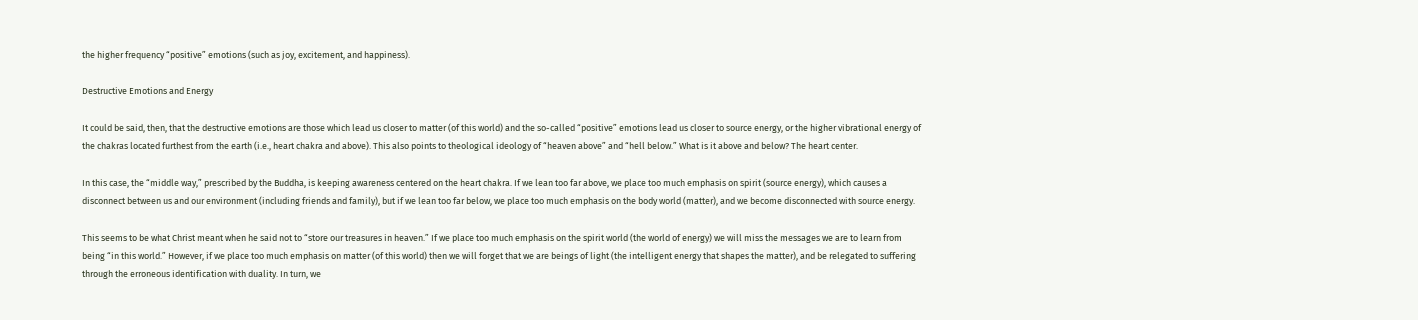the higher frequency “positive” emotions (such as joy, excitement, and happiness).

Destructive Emotions and Energy

It could be said, then, that the destructive emotions are those which lead us closer to matter (of this world) and the so-called “positive” emotions lead us closer to source energy, or the higher vibrational energy of the chakras located furthest from the earth (i.e., heart chakra and above). This also points to theological ideology of “heaven above” and “hell below.” What is it above and below? The heart center.

In this case, the “middle way,” prescribed by the Buddha, is keeping awareness centered on the heart chakra. If we lean too far above, we place too much emphasis on spirit (source energy), which causes a disconnect between us and our environment (including friends and family), but if we lean too far below, we place too much emphasis on the body world (matter), and we become disconnected with source energy.

This seems to be what Christ meant when he said not to “store our treasures in heaven.” If we place too much emphasis on the spirit world (the world of energy) we will miss the messages we are to learn from being “in this world.” However, if we place too much emphasis on matter (of this world) then we will forget that we are beings of light (the intelligent energy that shapes the matter), and be relegated to suffering through the erroneous identification with duality. In turn, we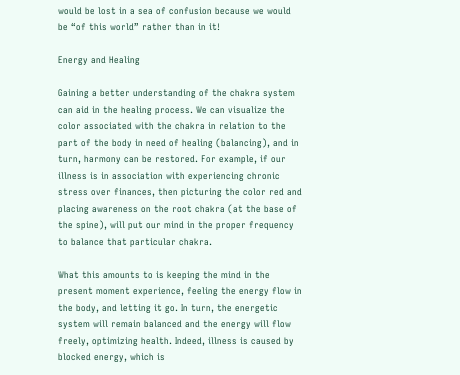would be lost in a sea of confusion because we would be “of this world” rather than in it!

Energy and Healing

Gaining a better understanding of the chakra system can aid in the healing process. We can visualize the color associated with the chakra in relation to the part of the body in need of healing (balancing), and in turn, harmony can be restored. For example, if our illness is in association with experiencing chronic stress over finances, then picturing the color red and placing awareness on the root chakra (at the base of the spine), will put our mind in the proper frequency to balance that particular chakra.

What this amounts to is keeping the mind in the present moment experience, feeling the energy flow in the body, and letting it go. In turn, the energetic system will remain balanced and the energy will flow freely, optimizing health. Indeed, illness is caused by blocked energy, which is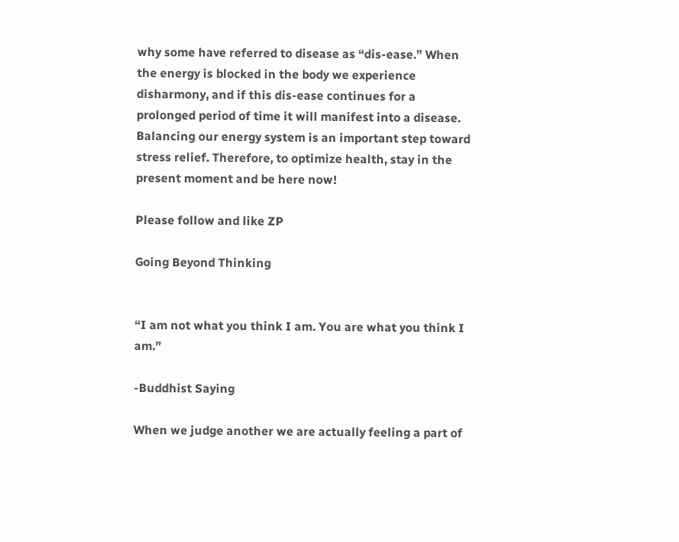why some have referred to disease as “dis-ease.” When the energy is blocked in the body we experience disharmony, and if this dis-ease continues for a prolonged period of time it will manifest into a disease. Balancing our energy system is an important step toward stress relief. Therefore, to optimize health, stay in the present moment and be here now!

Please follow and like ZP

Going Beyond Thinking


“I am not what you think I am. You are what you think I am.”

-Buddhist Saying

When we judge another we are actually feeling a part of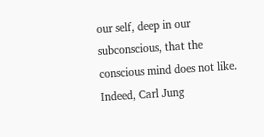our self, deep in our subconscious, that the conscious mind does not like. Indeed, Carl Jung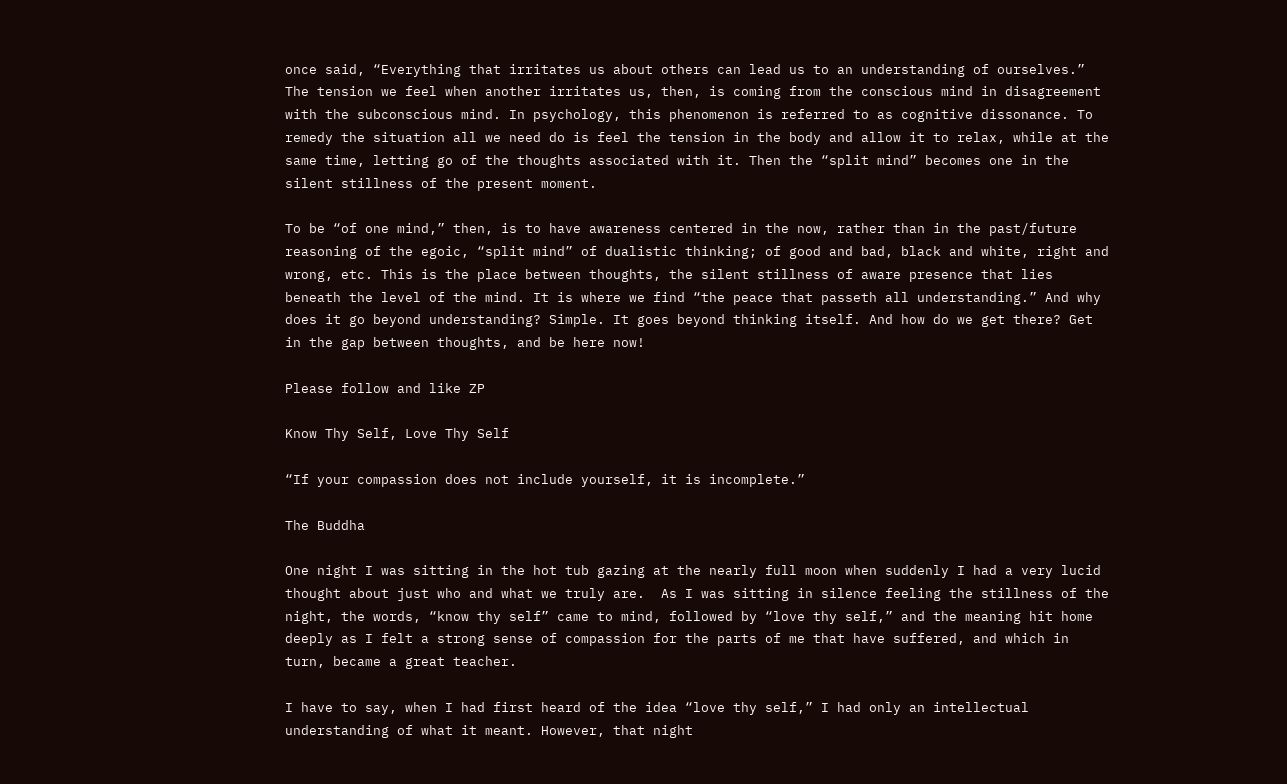once said, “Everything that irritates us about others can lead us to an understanding of ourselves.” The tension we feel when another irritates us, then, is coming from the conscious mind in disagreement with the subconscious mind. In psychology, this phenomenon is referred to as cognitive dissonance. To remedy the situation all we need do is feel the tension in the body and allow it to relax, while at the same time, letting go of the thoughts associated with it. Then the “split mind” becomes one in the silent stillness of the present moment.

To be “of one mind,” then, is to have awareness centered in the now, rather than in the past/future reasoning of the egoic, “split mind” of dualistic thinking; of good and bad, black and white, right and wrong, etc. This is the place between thoughts, the silent stillness of aware presence that lies beneath the level of the mind. It is where we find “the peace that passeth all understanding.” And why does it go beyond understanding? Simple. It goes beyond thinking itself. And how do we get there? Get in the gap between thoughts, and be here now!

Please follow and like ZP

Know Thy Self, Love Thy Self

“If your compassion does not include yourself, it is incomplete.”

The Buddha

One night I was sitting in the hot tub gazing at the nearly full moon when suddenly I had a very lucid thought about just who and what we truly are.  As I was sitting in silence feeling the stillness of the night, the words, “know thy self” came to mind, followed by “love thy self,” and the meaning hit home deeply as I felt a strong sense of compassion for the parts of me that have suffered, and which in turn, became a great teacher.

I have to say, when I had first heard of the idea “love thy self,” I had only an intellectual understanding of what it meant. However, that night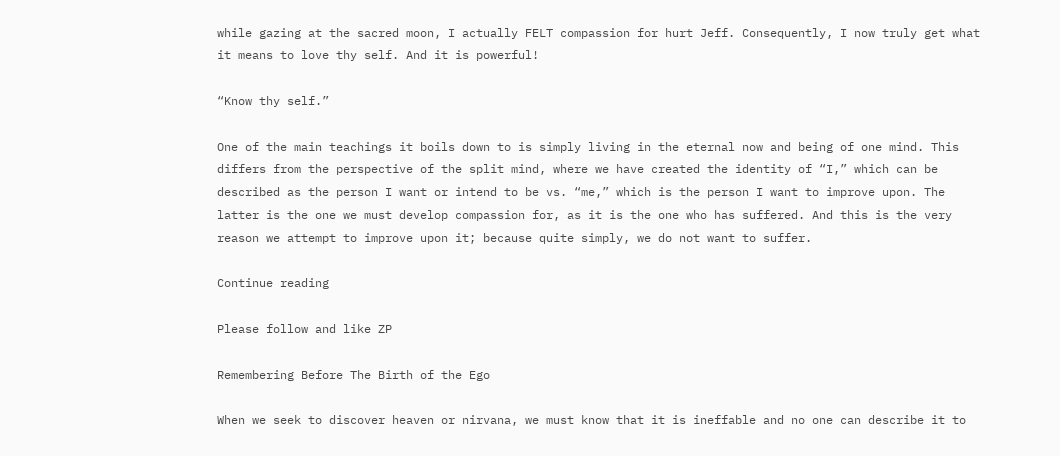while gazing at the sacred moon, I actually FELT compassion for hurt Jeff. Consequently, I now truly get what it means to love thy self. And it is powerful!

“Know thy self.”

One of the main teachings it boils down to is simply living in the eternal now and being of one mind. This differs from the perspective of the split mind, where we have created the identity of “I,” which can be described as the person I want or intend to be vs. “me,” which is the person I want to improve upon. The latter is the one we must develop compassion for, as it is the one who has suffered. And this is the very reason we attempt to improve upon it; because quite simply, we do not want to suffer.

Continue reading

Please follow and like ZP

Remembering Before The Birth of the Ego

When we seek to discover heaven or nirvana, we must know that it is ineffable and no one can describe it to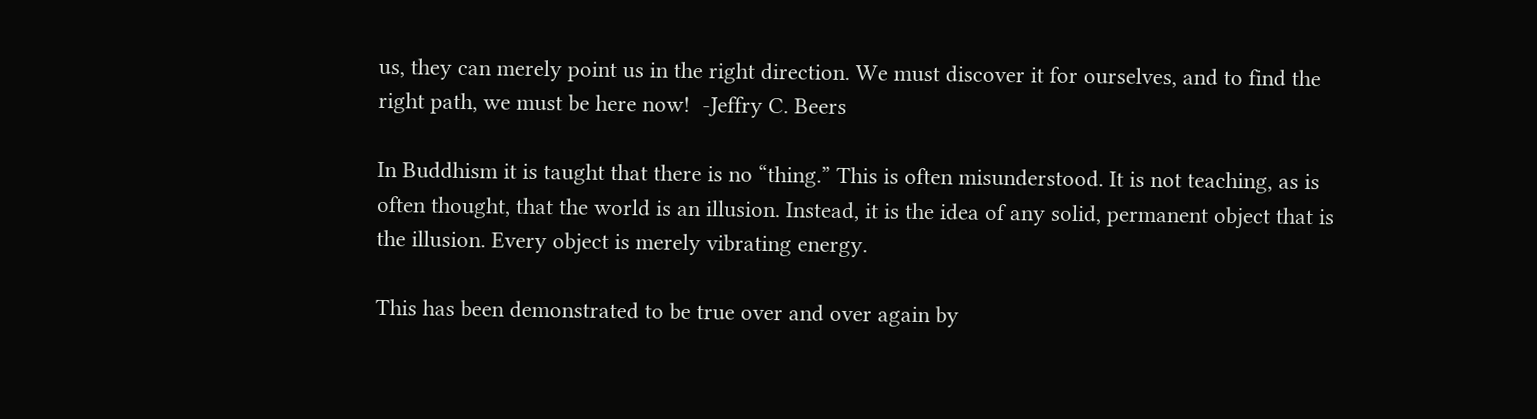us, they can merely point us in the right direction. We must discover it for ourselves, and to find the right path, we must be here now!  -Jeffry C. Beers

In Buddhism it is taught that there is no “thing.” This is often misunderstood. It is not teaching, as is often thought, that the world is an illusion. Instead, it is the idea of any solid, permanent object that is the illusion. Every object is merely vibrating energy.

This has been demonstrated to be true over and over again by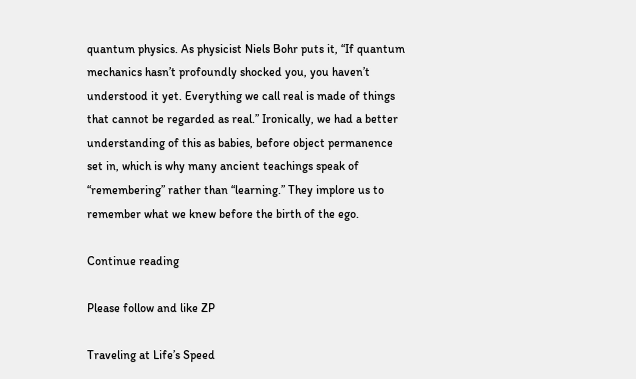quantum physics. As physicist Niels Bohr puts it, “If quantum mechanics hasn’t profoundly shocked you, you haven’t understood it yet. Everything we call real is made of things that cannot be regarded as real.” Ironically, we had a better understanding of this as babies, before object permanence set in, which is why many ancient teachings speak of “remembering” rather than “learning.” They implore us to remember what we knew before the birth of the ego.

Continue reading

Please follow and like ZP

Traveling at Life’s Speed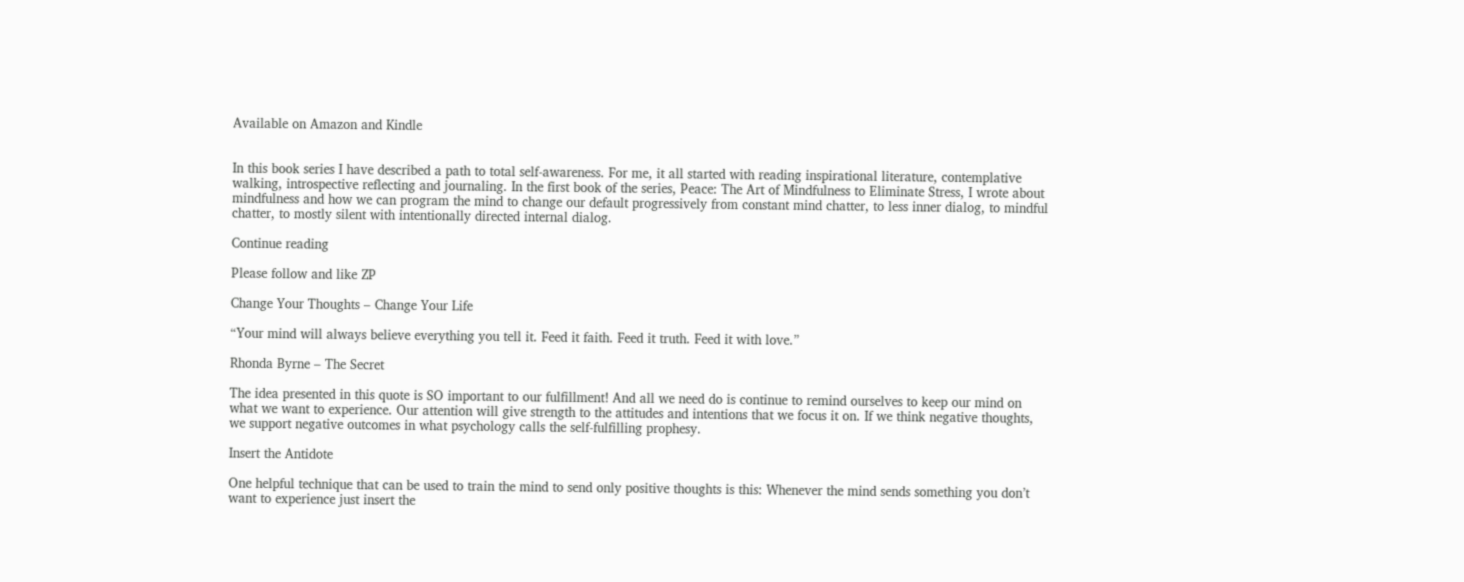Available on Amazon and Kindle


In this book series I have described a path to total self-awareness. For me, it all started with reading inspirational literature, contemplative walking, introspective reflecting and journaling. In the first book of the series, Peace: The Art of Mindfulness to Eliminate Stress, I wrote about mindfulness and how we can program the mind to change our default progressively from constant mind chatter, to less inner dialog, to mindful chatter, to mostly silent with intentionally directed internal dialog.

Continue reading

Please follow and like ZP

Change Your Thoughts – Change Your Life

“Your mind will always believe everything you tell it. Feed it faith. Feed it truth. Feed it with love.”

Rhonda Byrne – The Secret

The idea presented in this quote is SO important to our fulfillment! And all we need do is continue to remind ourselves to keep our mind on what we want to experience. Our attention will give strength to the attitudes and intentions that we focus it on. If we think negative thoughts, we support negative outcomes in what psychology calls the self-fulfilling prophesy.

Insert the Antidote

One helpful technique that can be used to train the mind to send only positive thoughts is this: Whenever the mind sends something you don’t want to experience just insert the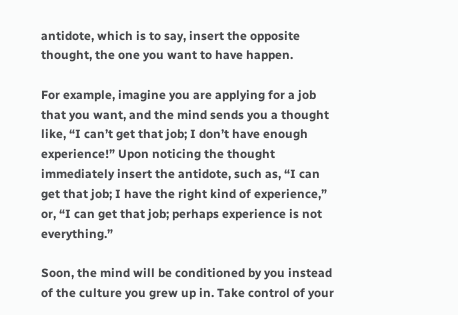antidote, which is to say, insert the opposite thought, the one you want to have happen.

For example, imagine you are applying for a job that you want, and the mind sends you a thought like, “I can’t get that job; I don’t have enough experience!” Upon noticing the thought immediately insert the antidote, such as, “I can get that job; I have the right kind of experience,” or, “I can get that job; perhaps experience is not everything.”

Soon, the mind will be conditioned by you instead of the culture you grew up in. Take control of your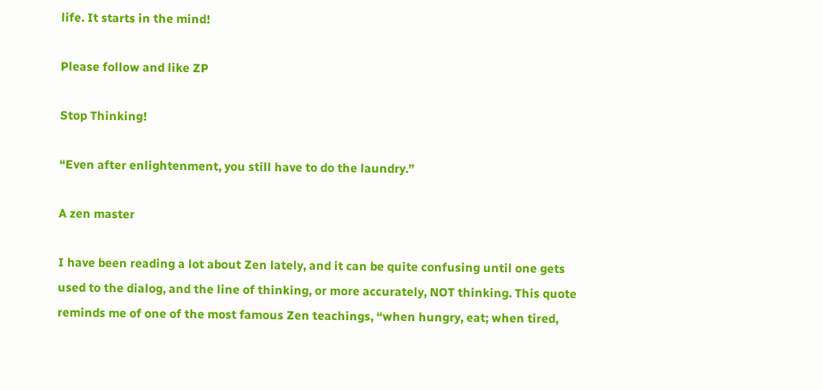life. It starts in the mind!

Please follow and like ZP

Stop Thinking!

“Even after enlightenment, you still have to do the laundry.”

A zen master

I have been reading a lot about Zen lately, and it can be quite confusing until one gets used to the dialog, and the line of thinking, or more accurately, NOT thinking. This quote reminds me of one of the most famous Zen teachings, “when hungry, eat; when tired,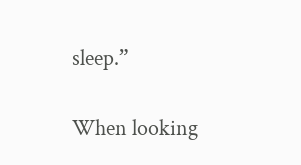sleep.”

When looking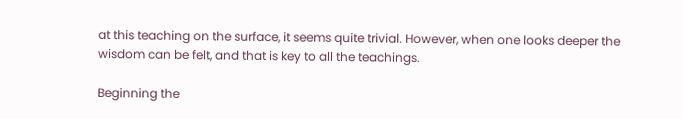at this teaching on the surface, it seems quite trivial. However, when one looks deeper the wisdom can be felt, and that is key to all the teachings.

Beginning the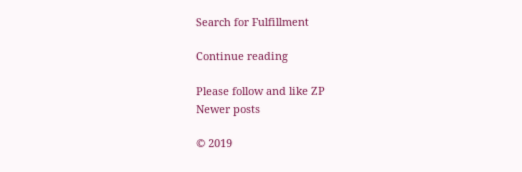Search for Fulfillment

Continue reading

Please follow and like ZP
Newer posts

© 2019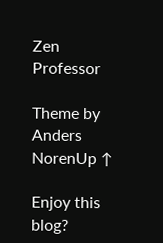Zen Professor

Theme by Anders NorenUp ↑

Enjoy this blog?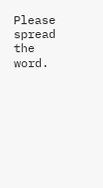Please spread the word.